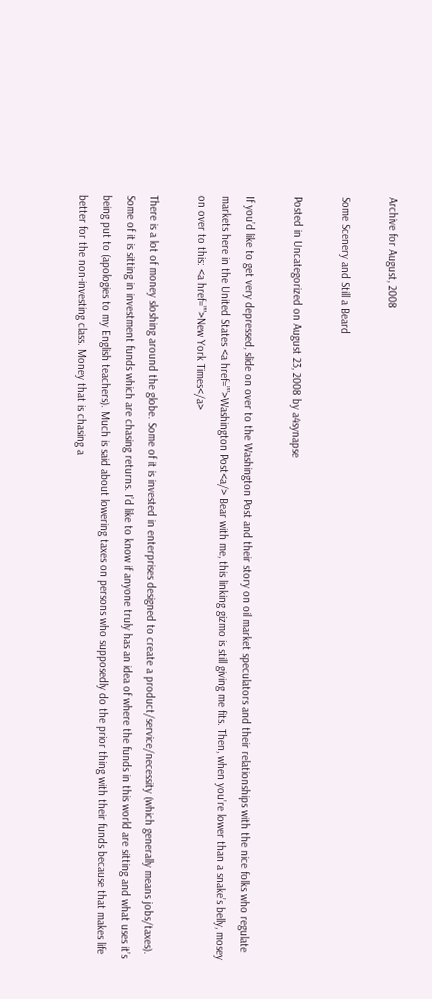Archive for August, 2008

Some Scenery and Still a Beard

Posted in Uncategorized on August 23, 2008 by a4synapse

If you’d like to get very depressed, slide on over to the Washington Post and their story on oil market speculators and their relationships with the nice folks who regulate markets here in the United States <a href=””>Washington Post<a/> Bear with me, this linking gizmo is still giving me fits. Then, when you’re lower than a snake’s belly, mosey on over to this: <a href=””>New York Times</a>

There is a lot of money sloshing around the globe. Some of it is invested in enterprises designed to create a product/service/necessity (which generally means jobs/taxes). Some of it is sitting in investment funds which are chasing returns. I’d like to know if anyone truly has an idea of where the funds in this world are sitting and what uses it’s being put to (apologies to my English teachers). Much is said about lowering taxes on persons who supposedly do the prior thing with their funds because that makes life better for the non-investing class. Money that is chasing a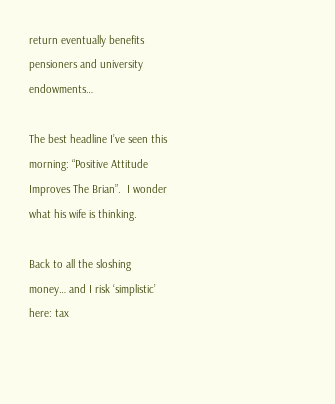return eventually benefits pensioners and university endowments…

The best headline I’ve seen this morning: “Positive Attitude Improves The Brian”.  I wonder what his wife is thinking.

Back to all the sloshing money… and I risk ‘simplistic’ here: tax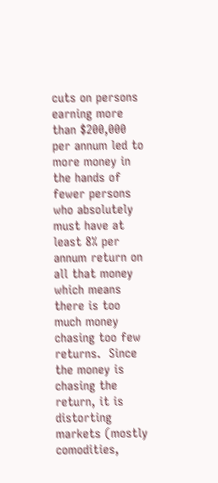cuts on persons earning more than $200,000 per annum led to more money in the hands of fewer persons who absolutely must have at least 8% per annum return on all that money which means there is too much money chasing too few returns.  Since the money is chasing the return, it is distorting markets (mostly comodities,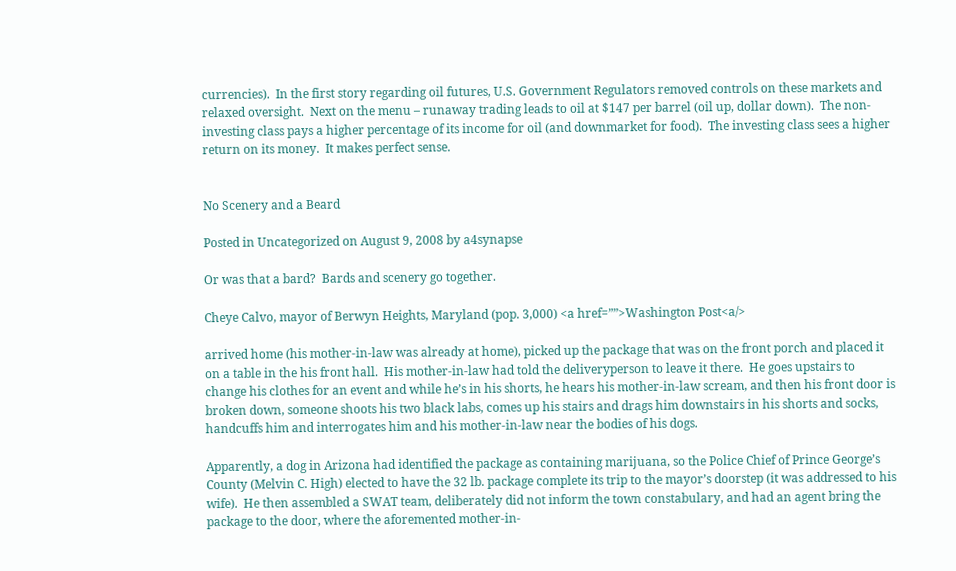currencies).  In the first story regarding oil futures, U.S. Government Regulators removed controls on these markets and relaxed oversight.  Next on the menu – runaway trading leads to oil at $147 per barrel (oil up, dollar down).  The non-investing class pays a higher percentage of its income for oil (and downmarket for food).  The investing class sees a higher return on its money.  It makes perfect sense.


No Scenery and a Beard

Posted in Uncategorized on August 9, 2008 by a4synapse

Or was that a bard?  Bards and scenery go together.

Cheye Calvo, mayor of Berwyn Heights, Maryland (pop. 3,000) <a href=””>Washington Post<a/>

arrived home (his mother-in-law was already at home), picked up the package that was on the front porch and placed it on a table in the his front hall.  His mother-in-law had told the deliveryperson to leave it there.  He goes upstairs to change his clothes for an event and while he’s in his shorts, he hears his mother-in-law scream, and then his front door is broken down, someone shoots his two black labs, comes up his stairs and drags him downstairs in his shorts and socks, handcuffs him and interrogates him and his mother-in-law near the bodies of his dogs.

Apparently, a dog in Arizona had identified the package as containing marijuana, so the Police Chief of Prince George’s County (Melvin C. High) elected to have the 32 lb. package complete its trip to the mayor’s doorstep (it was addressed to his wife).  He then assembled a SWAT team, deliberately did not inform the town constabulary, and had an agent bring the package to the door, where the aforemented mother-in-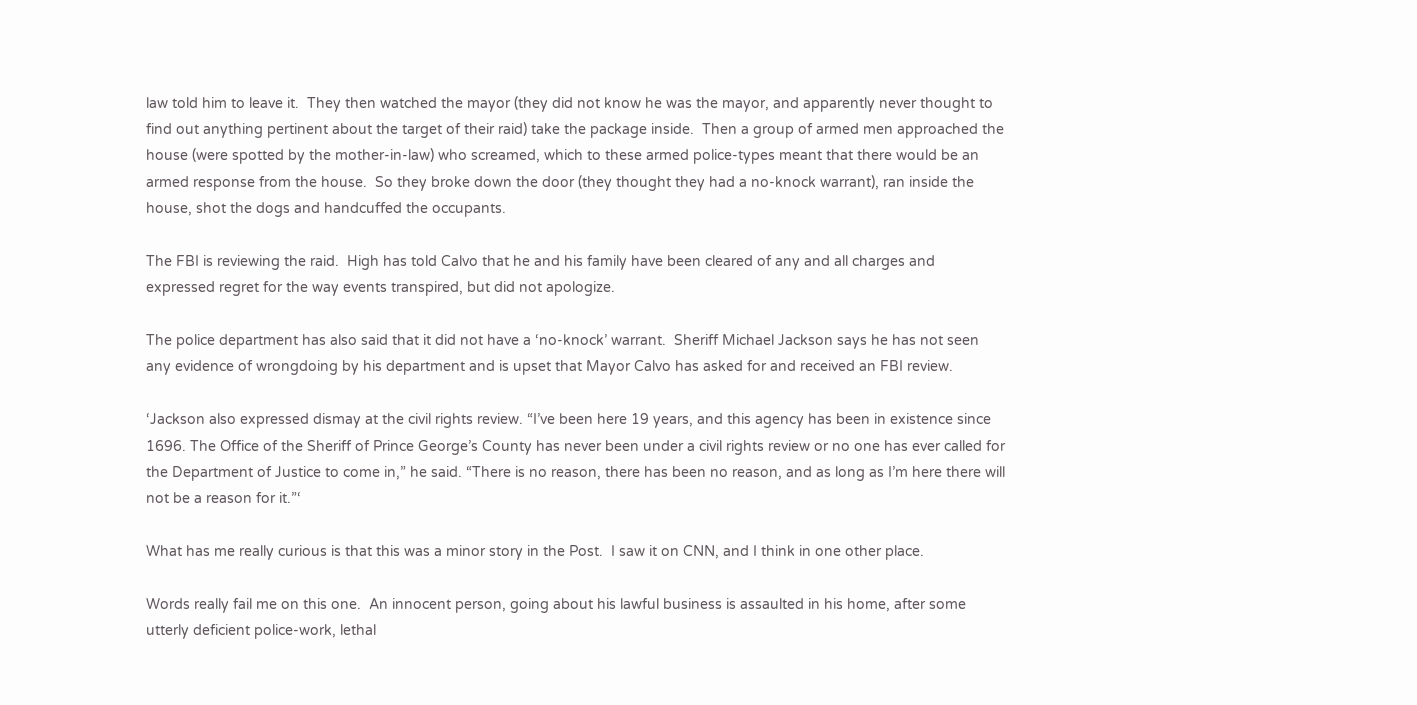law told him to leave it.  They then watched the mayor (they did not know he was the mayor, and apparently never thought to find out anything pertinent about the target of their raid) take the package inside.  Then a group of armed men approached the house (were spotted by the mother-in-law) who screamed, which to these armed police-types meant that there would be an armed response from the house.  So they broke down the door (they thought they had a no-knock warrant), ran inside the house, shot the dogs and handcuffed the occupants.

The FBI is reviewing the raid.  High has told Calvo that he and his family have been cleared of any and all charges and expressed regret for the way events transpired, but did not apologize.

The police department has also said that it did not have a ‘no-knock’ warrant.  Sheriff Michael Jackson says he has not seen any evidence of wrongdoing by his department and is upset that Mayor Calvo has asked for and received an FBI review.

‘Jackson also expressed dismay at the civil rights review. “I’ve been here 19 years, and this agency has been in existence since 1696. The Office of the Sheriff of Prince George’s County has never been under a civil rights review or no one has ever called for the Department of Justice to come in,” he said. “There is no reason, there has been no reason, and as long as I’m here there will not be a reason for it.”‘

What has me really curious is that this was a minor story in the Post.  I saw it on CNN, and I think in one other place.

Words really fail me on this one.  An innocent person, going about his lawful business is assaulted in his home, after some utterly deficient police-work, lethal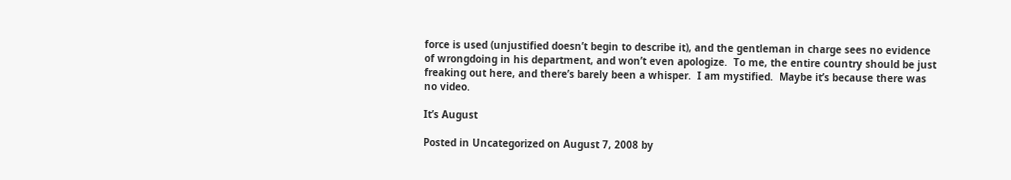force is used (unjustified doesn’t begin to describe it), and the gentleman in charge sees no evidence of wrongdoing in his department, and won’t even apologize.  To me, the entire country should be just freaking out here, and there’s barely been a whisper.  I am mystified.  Maybe it’s because there was no video.

It’s August

Posted in Uncategorized on August 7, 2008 by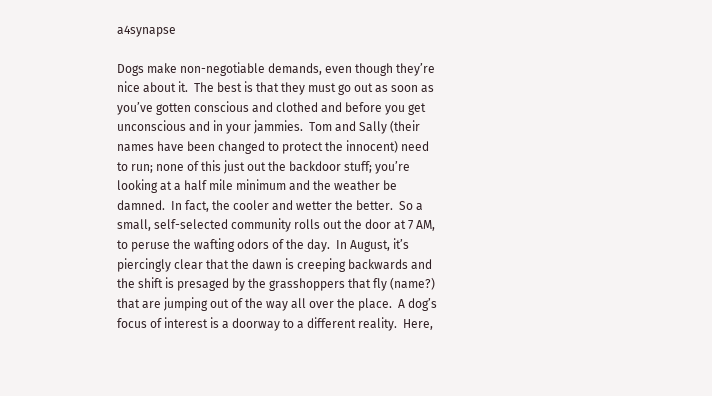a4synapse

Dogs make non-negotiable demands, even though they’re nice about it.  The best is that they must go out as soon as you’ve gotten conscious and clothed and before you get unconscious and in your jammies.  Tom and Sally (their names have been changed to protect the innocent) need to run; none of this just out the backdoor stuff; you’re looking at a half mile minimum and the weather be damned.  In fact, the cooler and wetter the better.  So a small, self-selected community rolls out the door at 7 AM, to peruse the wafting odors of the day.  In August, it’s piercingly clear that the dawn is creeping backwards and the shift is presaged by the grasshoppers that fly (name?) that are jumping out of the way all over the place.  A dog’s focus of interest is a doorway to a different reality.  Here,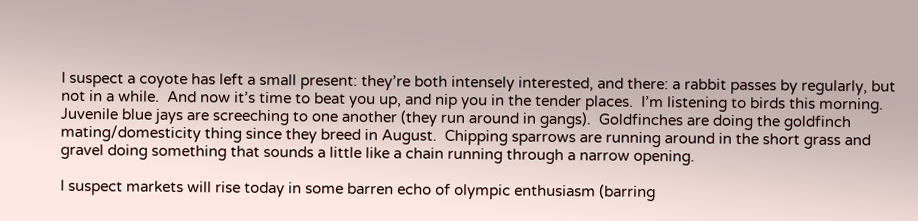I suspect a coyote has left a small present: they’re both intensely interested, and there: a rabbit passes by regularly, but not in a while.  And now it’s time to beat you up, and nip you in the tender places.  I’m listening to birds this morning.  Juvenile blue jays are screeching to one another (they run around in gangs).  Goldfinches are doing the goldfinch mating/domesticity thing since they breed in August.  Chipping sparrows are running around in the short grass and gravel doing something that sounds a little like a chain running through a narrow opening.

I suspect markets will rise today in some barren echo of olympic enthusiasm (barring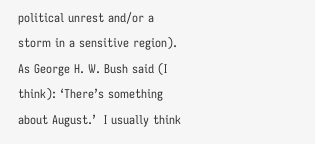political unrest and/or a storm in a sensitive region).  As George H. W. Bush said (I think): ‘There’s something about August.’  I usually think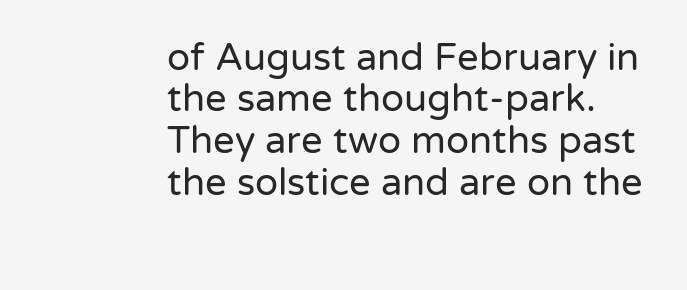of August and February in the same thought-park.  They are two months past the solstice and are on the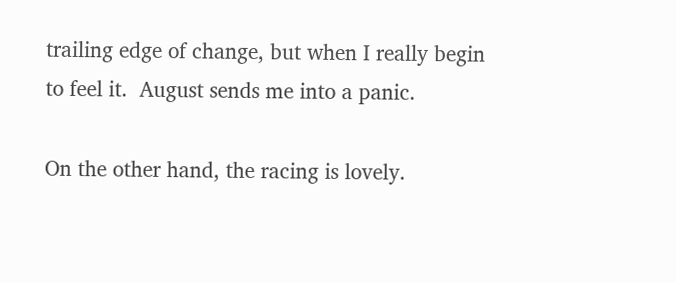trailing edge of change, but when I really begin to feel it.  August sends me into a panic.

On the other hand, the racing is lovely.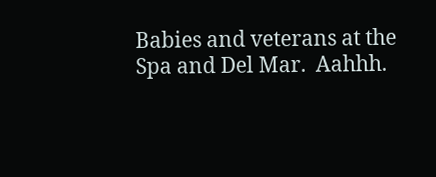Babies and veterans at the Spa and Del Mar.  Aahhh.